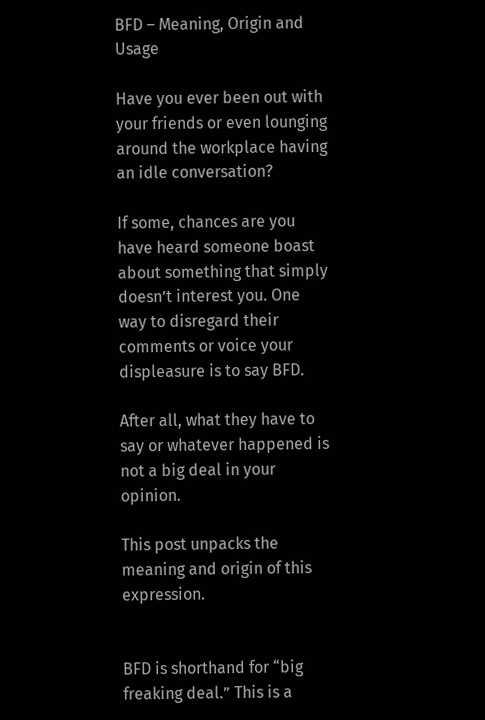BFD – Meaning, Origin and Usage

Have you ever been out with your friends or even lounging around the workplace having an idle conversation?

If some, chances are you have heard someone boast about something that simply doesn’t interest you. One way to disregard their comments or voice your displeasure is to say BFD.

After all, what they have to say or whatever happened is not a big deal in your opinion.

This post unpacks the meaning and origin of this expression.


BFD is shorthand for “big freaking deal.” This is a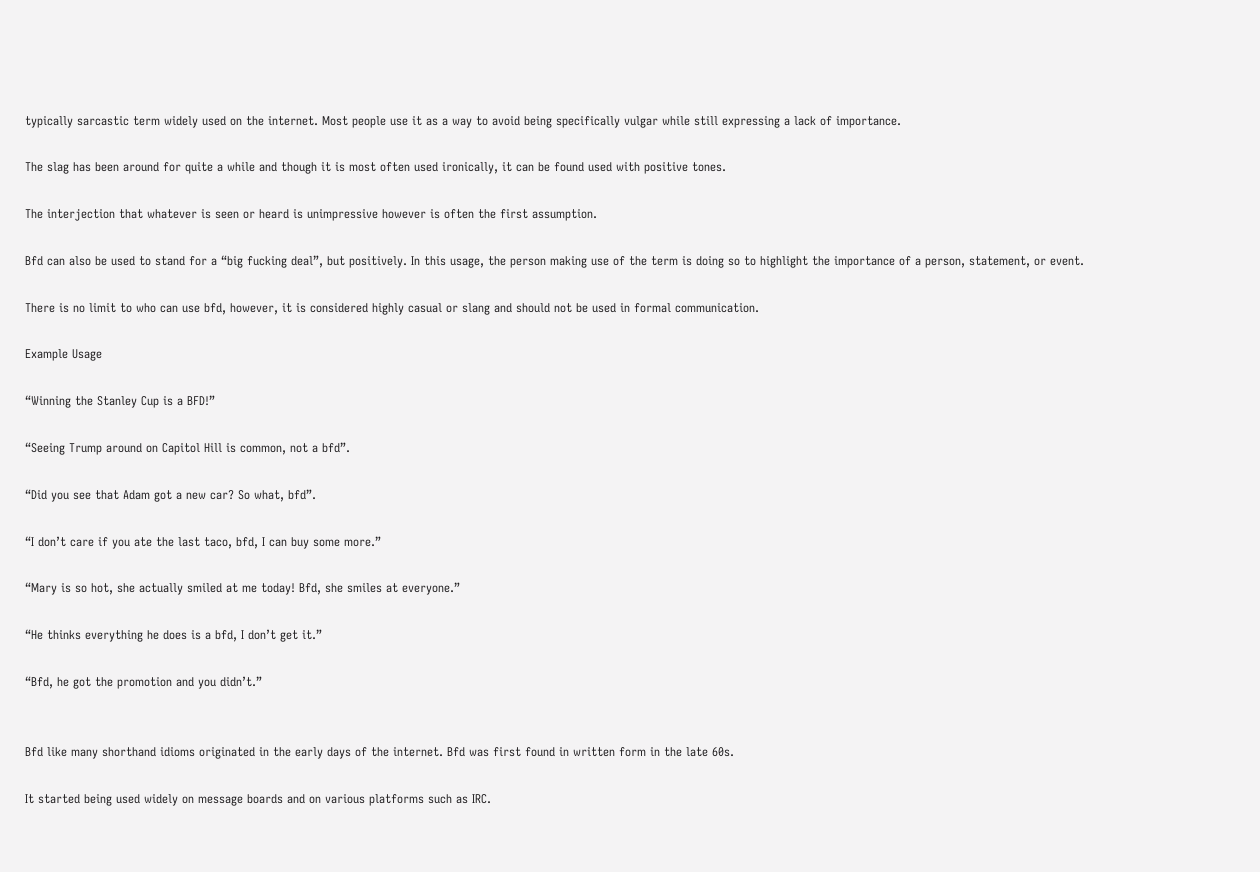typically sarcastic term widely used on the internet. Most people use it as a way to avoid being specifically vulgar while still expressing a lack of importance.

The slag has been around for quite a while and though it is most often used ironically, it can be found used with positive tones.

The interjection that whatever is seen or heard is unimpressive however is often the first assumption.

Bfd can also be used to stand for a “big fucking deal”, but positively. In this usage, the person making use of the term is doing so to highlight the importance of a person, statement, or event.

There is no limit to who can use bfd, however, it is considered highly casual or slang and should not be used in formal communication.

Example Usage

“Winning the Stanley Cup is a BFD!”

“Seeing Trump around on Capitol Hill is common, not a bfd”.

“Did you see that Adam got a new car? So what, bfd”.

“I don’t care if you ate the last taco, bfd, I can buy some more.”

“Mary is so hot, she actually smiled at me today! Bfd, she smiles at everyone.”

“He thinks everything he does is a bfd, I don’t get it.”

“Bfd, he got the promotion and you didn’t.”


Bfd like many shorthand idioms originated in the early days of the internet. Bfd was first found in written form in the late 60s.

It started being used widely on message boards and on various platforms such as IRC.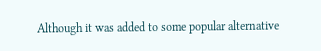Although it was added to some popular alternative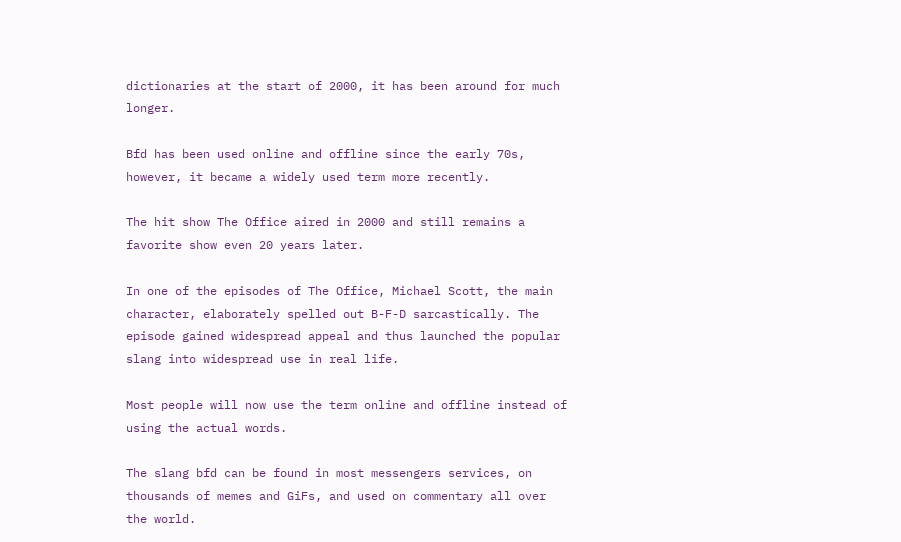dictionaries at the start of 2000, it has been around for much longer.

Bfd has been used online and offline since the early 70s, however, it became a widely used term more recently.

The hit show The Office aired in 2000 and still remains a favorite show even 20 years later.

In one of the episodes of The Office, Michael Scott, the main character, elaborately spelled out B-F-D sarcastically. The episode gained widespread appeal and thus launched the popular slang into widespread use in real life.

Most people will now use the term online and offline instead of using the actual words.

The slang bfd can be found in most messengers services, on thousands of memes and GiFs, and used on commentary all over the world.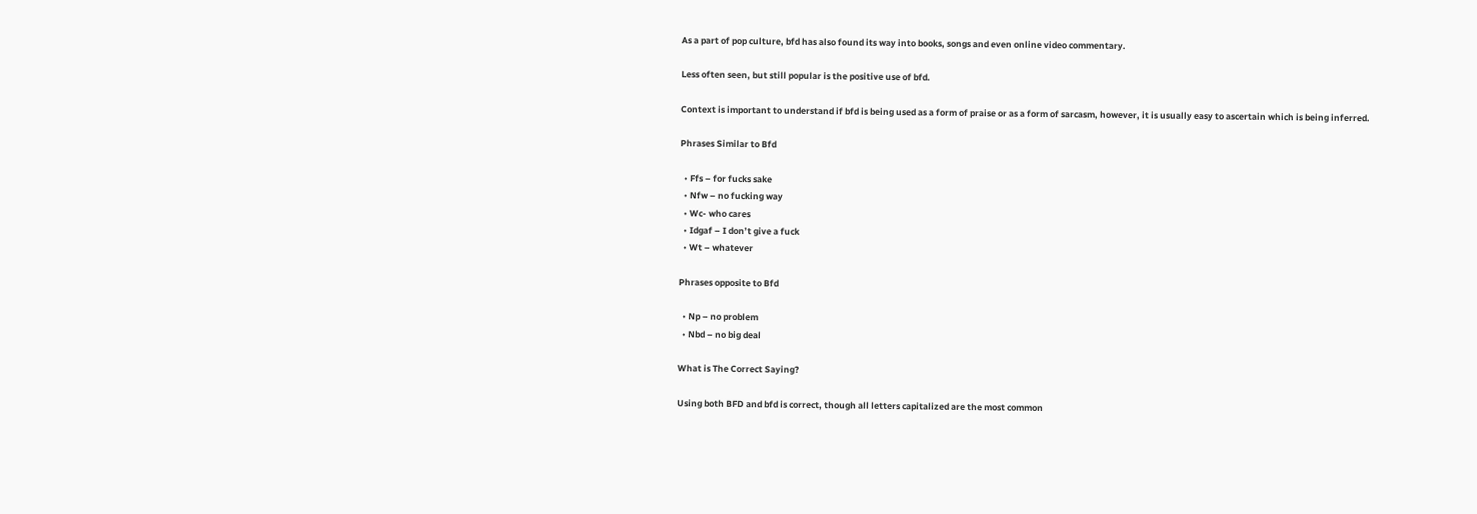As a part of pop culture, bfd has also found its way into books, songs and even online video commentary.

Less often seen, but still popular is the positive use of bfd.

Context is important to understand if bfd is being used as a form of praise or as a form of sarcasm, however, it is usually easy to ascertain which is being inferred.

Phrases Similar to Bfd

  • Ffs – for fucks sake
  • Nfw – no fucking way
  • Wc- who cares
  • Idgaf – I don’t give a fuck
  • Wt – whatever

Phrases opposite to Bfd

  • Np – no problem
  • Nbd – no big deal

What is The Correct Saying?

Using both BFD and bfd is correct, though all letters capitalized are the most common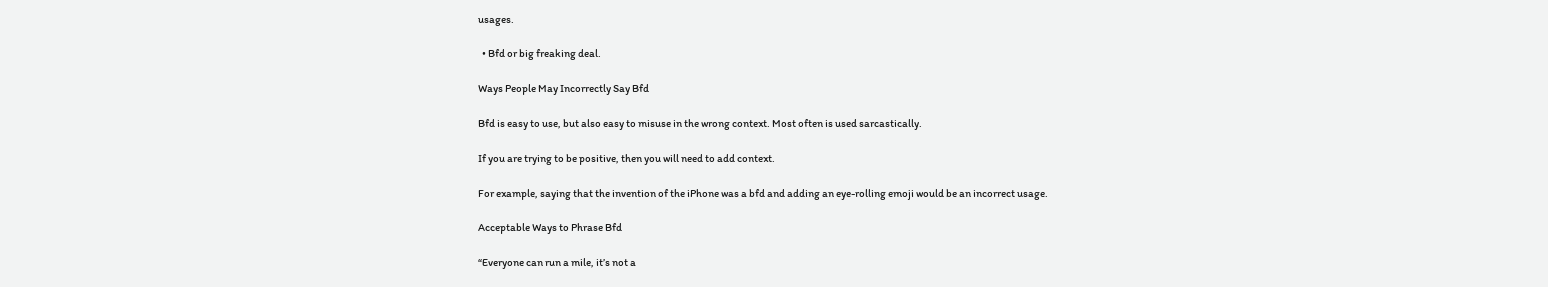usages.

  • Bfd or big freaking deal.

Ways People May Incorrectly Say Bfd

Bfd is easy to use, but also easy to misuse in the wrong context. Most often is used sarcastically.

If you are trying to be positive, then you will need to add context.

For example, saying that the invention of the iPhone was a bfd and adding an eye-rolling emoji would be an incorrect usage.

Acceptable Ways to Phrase Bfd

“Everyone can run a mile, it’s not a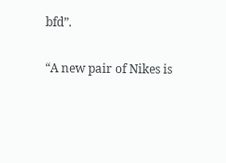bfd”.

“A new pair of Nikes is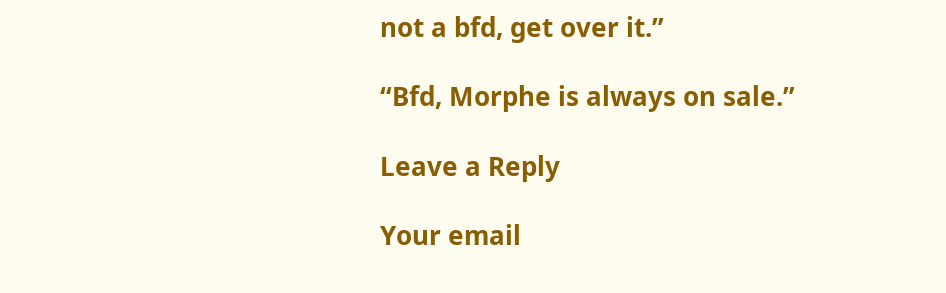not a bfd, get over it.”

“Bfd, Morphe is always on sale.”

Leave a Reply

Your email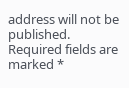address will not be published. Required fields are marked *